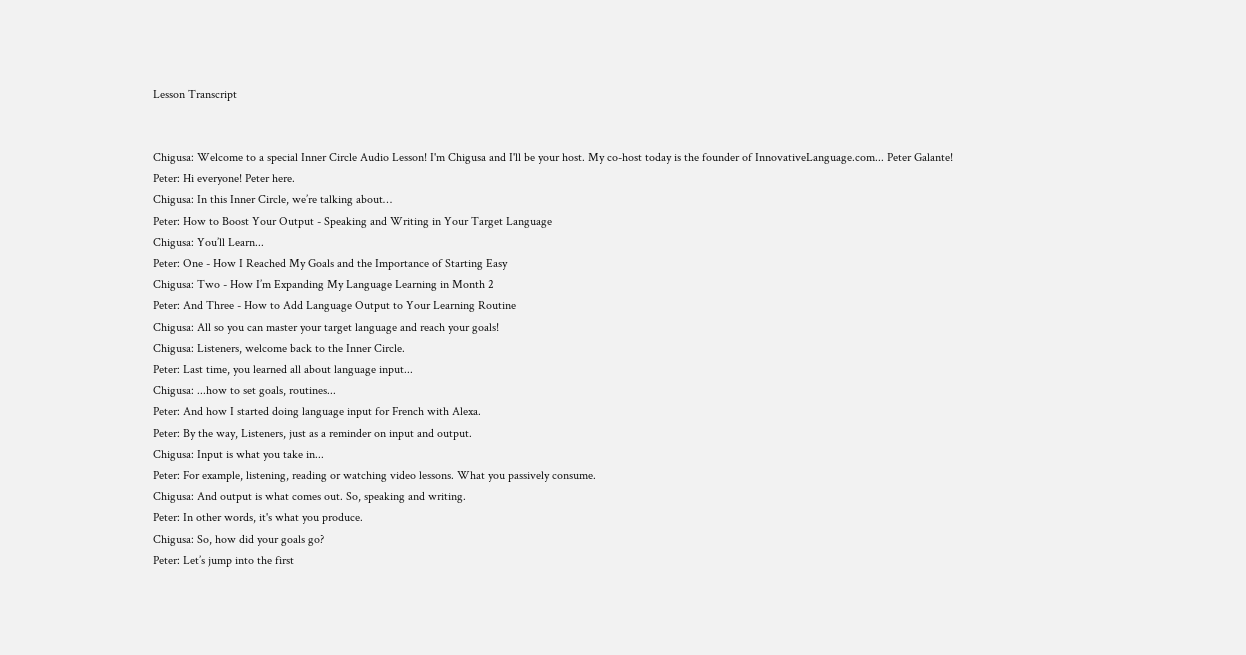Lesson Transcript


Chigusa: Welcome to a special Inner Circle Audio Lesson! I'm Chigusa and I'll be your host. My co-host today is the founder of InnovativeLanguage.com... Peter Galante!
Peter: Hi everyone! Peter here.
Chigusa: In this Inner Circle, we’re talking about…
Peter: How to Boost Your Output - Speaking and Writing in Your Target Language
Chigusa: You’ll Learn...
Peter: One - How I Reached My Goals and the Importance of Starting Easy
Chigusa: Two - How I’m Expanding My Language Learning in Month 2
Peter: And Three - How to Add Language Output to Your Learning Routine
Chigusa: All so you can master your target language and reach your goals!
Chigusa: Listeners, welcome back to the Inner Circle.
Peter: Last time, you learned all about language input...
Chigusa: ...how to set goals, routines...
Peter: And how I started doing language input for French with Alexa.
Peter: By the way, Listeners, just as a reminder on input and output.
Chigusa: Input is what you take in...
Peter: For example, listening, reading or watching video lessons. What you passively consume.
Chigusa: And output is what comes out. So, speaking and writing.
Peter: In other words, it's what you produce.
Chigusa: So, how did your goals go?
Peter: Let’s jump into the first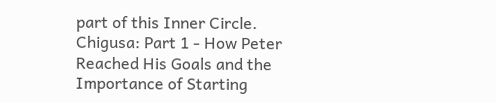part of this Inner Circle.
Chigusa: Part 1 - How Peter Reached His Goals and the Importance of Starting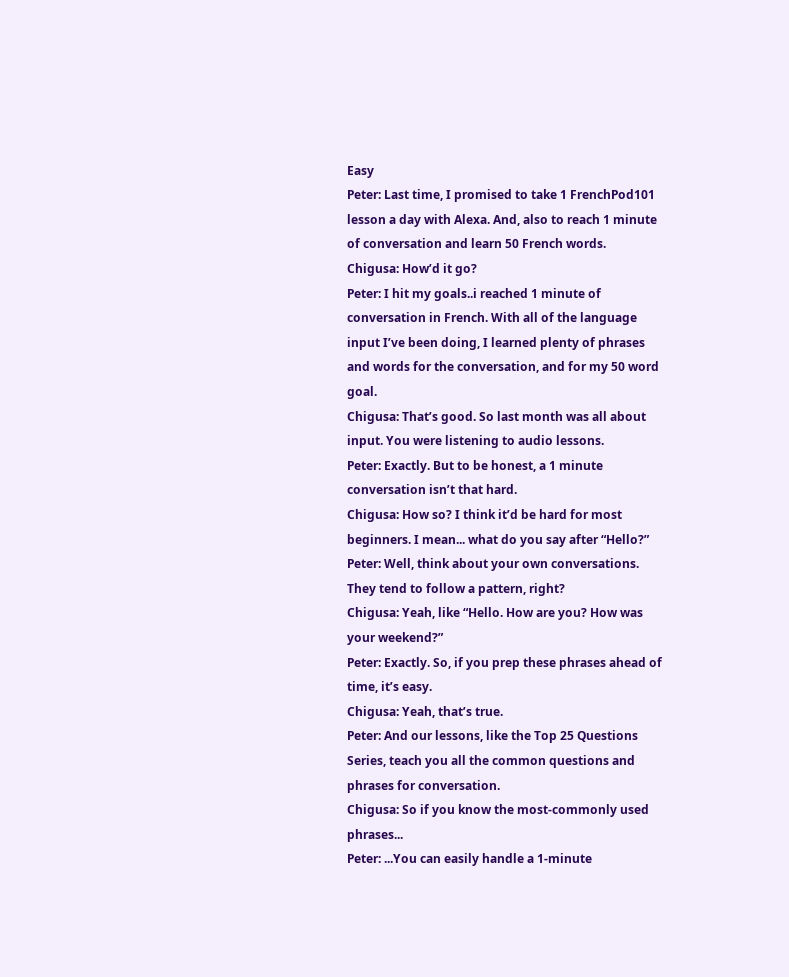Easy
Peter: Last time, I promised to take 1 FrenchPod101 lesson a day with Alexa. And, also to reach 1 minute of conversation and learn 50 French words.
Chigusa: How’d it go?
Peter: I hit my goals..i reached 1 minute of conversation in French. With all of the language input I’ve been doing, I learned plenty of phrases and words for the conversation, and for my 50 word goal.
Chigusa: That’s good. So last month was all about input. You were listening to audio lessons.
Peter: Exactly. But to be honest, a 1 minute conversation isn’t that hard.
Chigusa: How so? I think it’d be hard for most beginners. I mean... what do you say after “Hello?”
Peter: Well, think about your own conversations. They tend to follow a pattern, right?
Chigusa: Yeah, like “Hello. How are you? How was your weekend?”
Peter: Exactly. So, if you prep these phrases ahead of time, it’s easy.
Chigusa: Yeah, that’s true.
Peter: And our lessons, like the Top 25 Questions Series, teach you all the common questions and phrases for conversation.
Chigusa: So if you know the most-commonly used phrases...
Peter: ...You can easily handle a 1-minute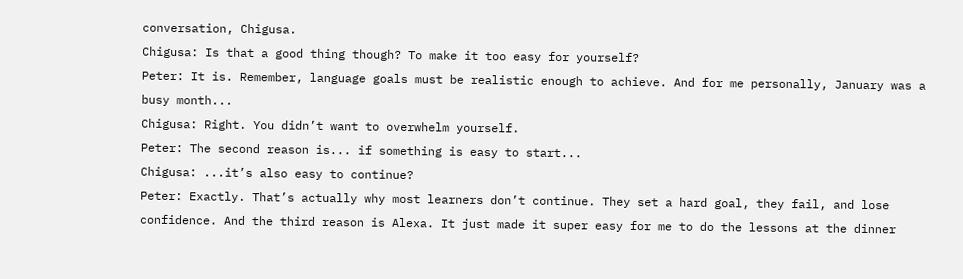conversation, Chigusa.
Chigusa: Is that a good thing though? To make it too easy for yourself?
Peter: It is. Remember, language goals must be realistic enough to achieve. And for me personally, January was a busy month...
Chigusa: Right. You didn’t want to overwhelm yourself.
Peter: The second reason is... if something is easy to start...
Chigusa: ...it’s also easy to continue?
Peter: Exactly. That’s actually why most learners don’t continue. They set a hard goal, they fail, and lose confidence. And the third reason is Alexa. It just made it super easy for me to do the lessons at the dinner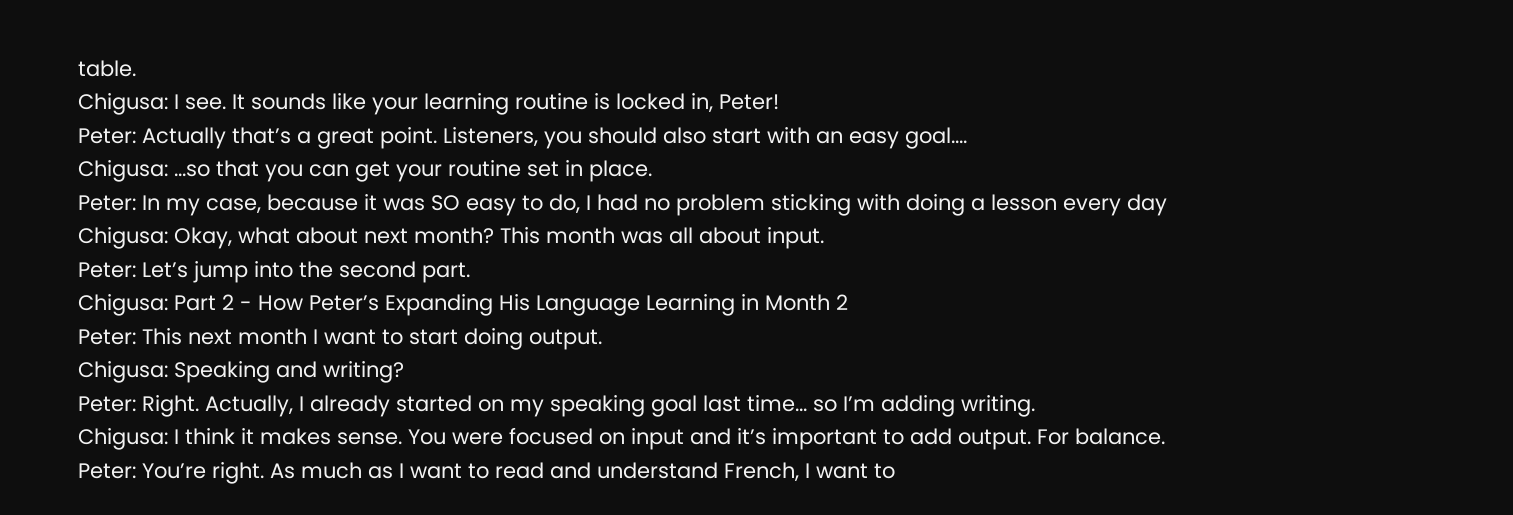table.
Chigusa: I see. It sounds like your learning routine is locked in, Peter!
Peter: Actually that’s a great point. Listeners, you should also start with an easy goal....
Chigusa: ...so that you can get your routine set in place.
Peter: In my case, because it was SO easy to do, I had no problem sticking with doing a lesson every day
Chigusa: Okay, what about next month? This month was all about input.
Peter: Let’s jump into the second part.
Chigusa: Part 2 - How Peter’s Expanding His Language Learning in Month 2
Peter: This next month I want to start doing output.
Chigusa: Speaking and writing?
Peter: Right. Actually, I already started on my speaking goal last time... so I’m adding writing.
Chigusa: I think it makes sense. You were focused on input and it’s important to add output. For balance.
Peter: You’re right. As much as I want to read and understand French, I want to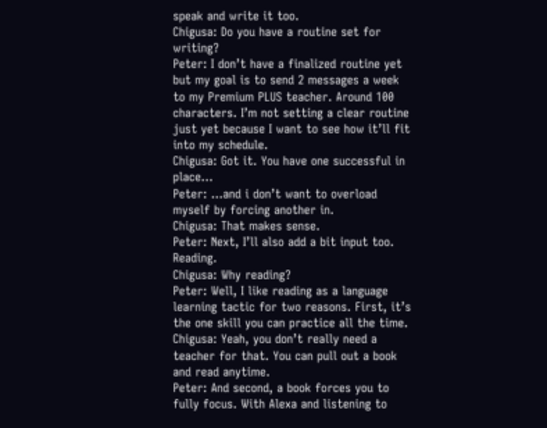speak and write it too.
Chigusa: Do you have a routine set for writing?
Peter: I don’t have a finalized routine yet but my goal is to send 2 messages a week to my Premium PLUS teacher. Around 100 characters. I’m not setting a clear routine just yet because I want to see how it’ll fit into my schedule.
Chigusa: Got it. You have one successful in place...
Peter: ...and i don’t want to overload myself by forcing another in.
Chigusa: That makes sense.
Peter: Next, I’ll also add a bit input too. Reading.
Chigusa: Why reading?
Peter: Well, I like reading as a language learning tactic for two reasons. First, it’s the one skill you can practice all the time.
Chigusa: Yeah, you don’t really need a teacher for that. You can pull out a book and read anytime.
Peter: And second, a book forces you to fully focus. With Alexa and listening to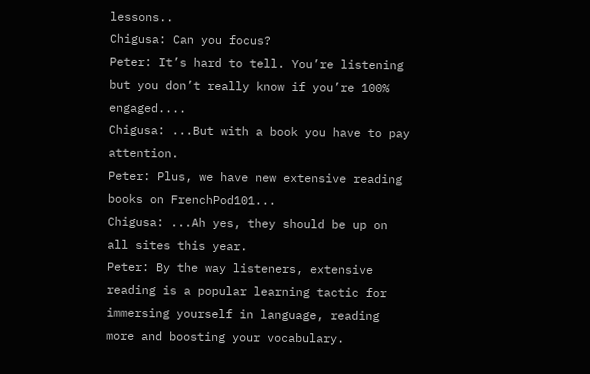lessons..
Chigusa: Can you focus?
Peter: It’s hard to tell. You’re listening but you don’t really know if you’re 100% engaged....
Chigusa: ...But with a book you have to pay attention.
Peter: Plus, we have new extensive reading books on FrenchPod101...
Chigusa: ...Ah yes, they should be up on all sites this year.
Peter: By the way listeners, extensive reading is a popular learning tactic for immersing yourself in language, reading more and boosting your vocabulary.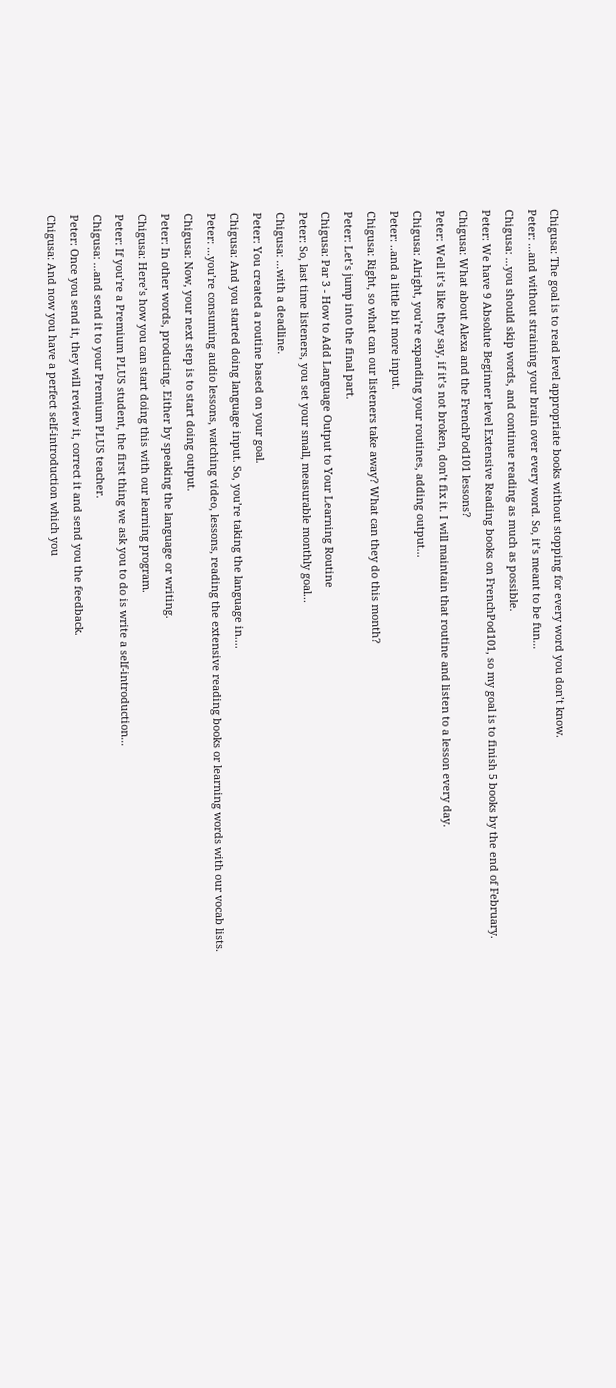Chigusa: The goal is to read level appropriate books without stopping for every word you don’t know.
Peter: ...and without straining your brain over every word. So, it’s meant to be fun...
Chigusa: ...you should skip words, and continue reading as much as possible.
Peter: We have 9 Absolute Beginner level Extensive Reading books on FrenchPod101, so my goal is to finish 5 books by the end of February.
Chigusa: What about Alexa and the FrenchPod101 lessons?
Peter: Well it’s like they say, if it’s not broken, don’t fix it. I will maintain that routine and listen to a lesson every day.
Chigusa: Alright, you’re expanding your routines, adding output...
Peter: ..and a little bit more input.
Chigusa: Right, so what can our listeners take away? What can they do this month?
Peter: Let’s jump into the final part.
Chigusa: Par 3 - How to Add Language Output to Your Learning Routine
Peter: So, last time listeners, you set your small, measurable monthly goal...
Chigusa: ...with a deadline.
Peter: You created a routine based on your goal.
Chigusa: And you started doing language input. So, you’re taking the language in....
Peter: ...you’re consuming audio lessons, watching video, lessons, reading the extensive reading books or learning words with our vocab lists.
Chigusa: Now, your next step is to start doing output.
Peter: In other words, producing. Either by speaking the language or writing.
Chigusa: Here’s how you can start doing this with our learning program.
Peter: If you’re a Premium PLUS student, the first thing we ask you to do is write a self-introduction...
Chigusa: ...and send it to your Premium PLUS teacher.
Peter: Once you send it, they will review it, correct it and send you the feedback.
Chigusa: And now you have a perfect self-introduction which you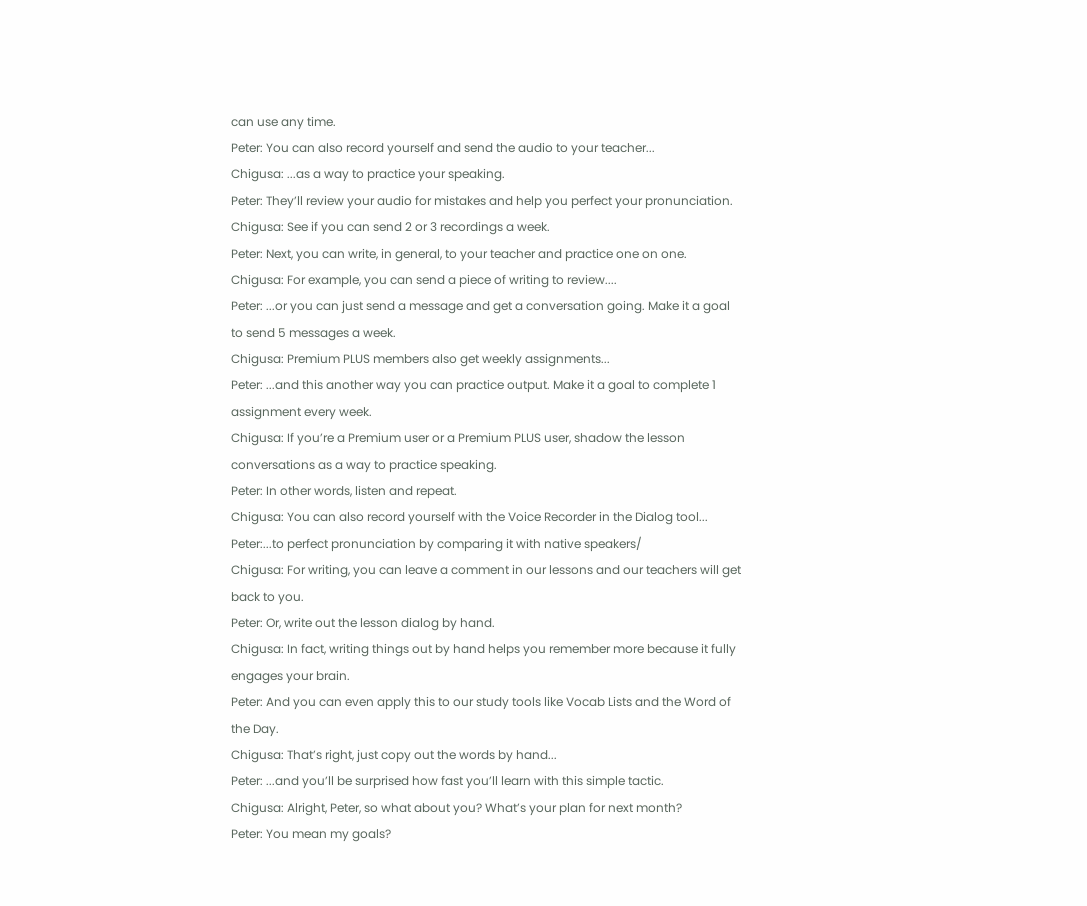can use any time.
Peter: You can also record yourself and send the audio to your teacher...
Chigusa: ...as a way to practice your speaking.
Peter: They’ll review your audio for mistakes and help you perfect your pronunciation.
Chigusa: See if you can send 2 or 3 recordings a week.
Peter: Next, you can write, in general, to your teacher and practice one on one.
Chigusa: For example, you can send a piece of writing to review....
Peter: ...or you can just send a message and get a conversation going. Make it a goal to send 5 messages a week.
Chigusa: Premium PLUS members also get weekly assignments...
Peter: ...and this another way you can practice output. Make it a goal to complete 1 assignment every week.
Chigusa: If you’re a Premium user or a Premium PLUS user, shadow the lesson conversations as a way to practice speaking.
Peter: In other words, listen and repeat.
Chigusa: You can also record yourself with the Voice Recorder in the Dialog tool...
Peter:...to perfect pronunciation by comparing it with native speakers/
Chigusa: For writing, you can leave a comment in our lessons and our teachers will get back to you.
Peter: Or, write out the lesson dialog by hand.
Chigusa: In fact, writing things out by hand helps you remember more because it fully engages your brain.
Peter: And you can even apply this to our study tools like Vocab Lists and the Word of the Day.
Chigusa: That’s right, just copy out the words by hand...
Peter: ...and you’ll be surprised how fast you’ll learn with this simple tactic.
Chigusa: Alright, Peter, so what about you? What’s your plan for next month?
Peter: You mean my goals?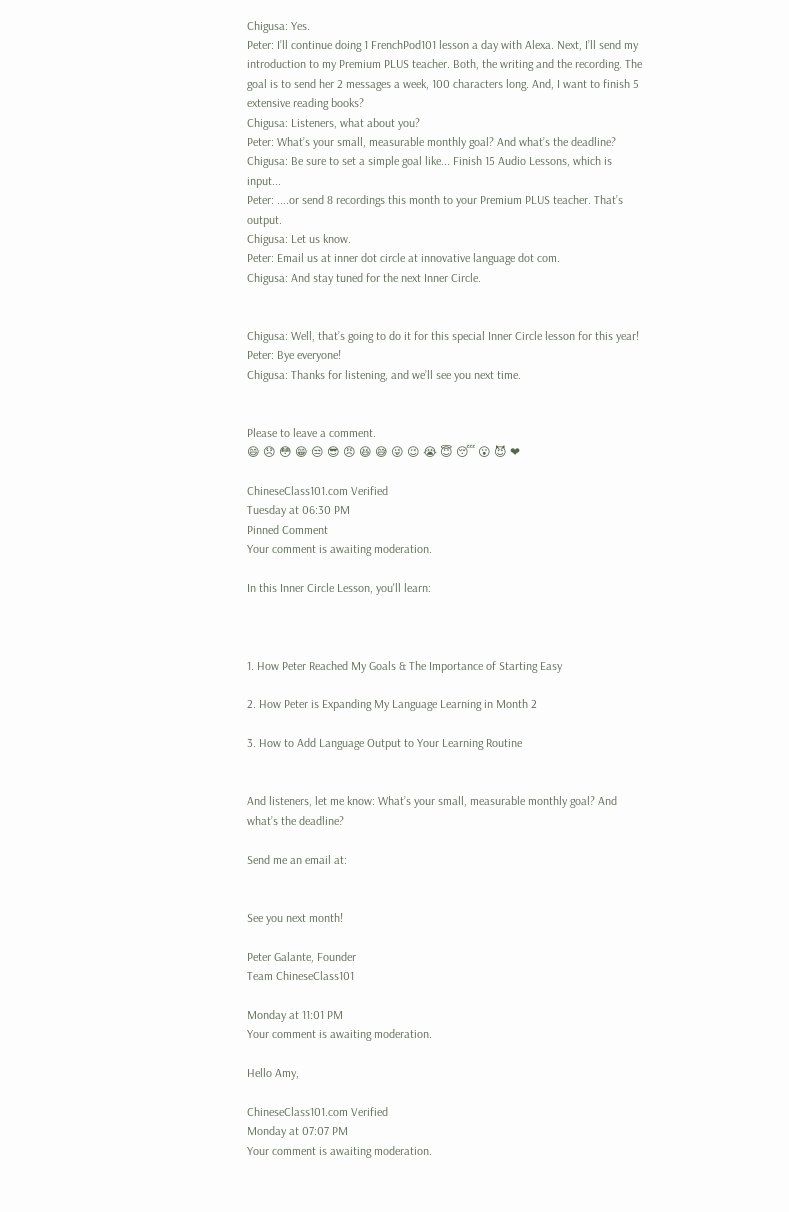Chigusa: Yes.
Peter: I’ll continue doing 1 FrenchPod101 lesson a day with Alexa. Next, I’ll send my introduction to my Premium PLUS teacher. Both, the writing and the recording. The goal is to send her 2 messages a week, 100 characters long. And, I want to finish 5 extensive reading books?
Chigusa: Listeners, what about you?
Peter: What’s your small, measurable monthly goal? And what’s the deadline?
Chigusa: Be sure to set a simple goal like... Finish 15 Audio Lessons, which is input...
Peter: ....or send 8 recordings this month to your Premium PLUS teacher. That’s output.
Chigusa: Let us know.
Peter: Email us at inner dot circle at innovative language dot com.
Chigusa: And stay tuned for the next Inner Circle.


Chigusa: Well, that’s going to do it for this special Inner Circle lesson for this year!
Peter: Bye everyone!
Chigusa: Thanks for listening, and we’ll see you next time.


Please to leave a comment.
😄 😞 😳 😁 😒 😎 😠 😆 😅 😜 😉 😭 😇 😴 😮 😈 ❤

ChineseClass101.com Verified
Tuesday at 06:30 PM
Pinned Comment
Your comment is awaiting moderation.

In this Inner Circle Lesson, you'll learn:



1. How Peter Reached My Goals & The Importance of Starting Easy

2. How Peter is Expanding My Language Learning in Month 2

3. How to Add Language Output to Your Learning Routine


And listeners, let me know: What’s your small, measurable monthly goal? And what’s the deadline?

Send me an email at:


See you next month!

Peter Galante, Founder
Team ChineseClass101

Monday at 11:01 PM
Your comment is awaiting moderation.

Hello Amy,

ChineseClass101.com Verified
Monday at 07:07 PM
Your comment is awaiting moderation.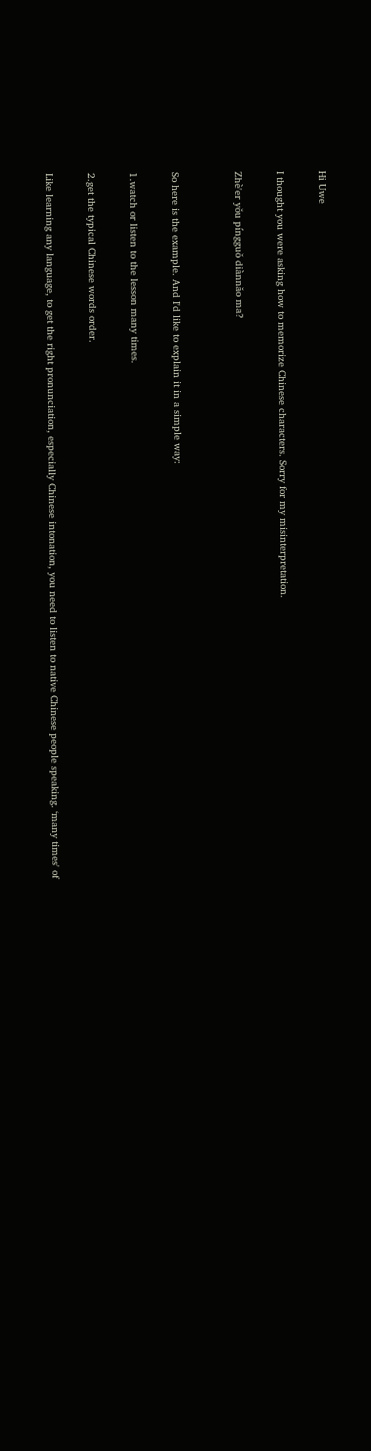Hi Uwe

I thought you were asking how to memorize Chinese characters. Sorry for my misinterpretation.

Zhè'er yǒu píngguǒ diànnǎo ma?


So here is the example. And I'd like to explain it in a simple way:

1.watch or listen to the lesson many times.

2.get the typical Chinese words order.

Like learning any language, to get the right pronunciation, especially Chinese intonation, you need to listen to native Chinese people speaking. ‘many times' of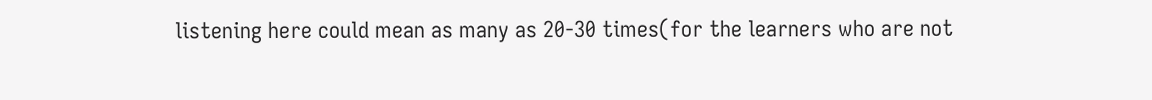listening here could mean as many as 20-30 times(for the learners who are not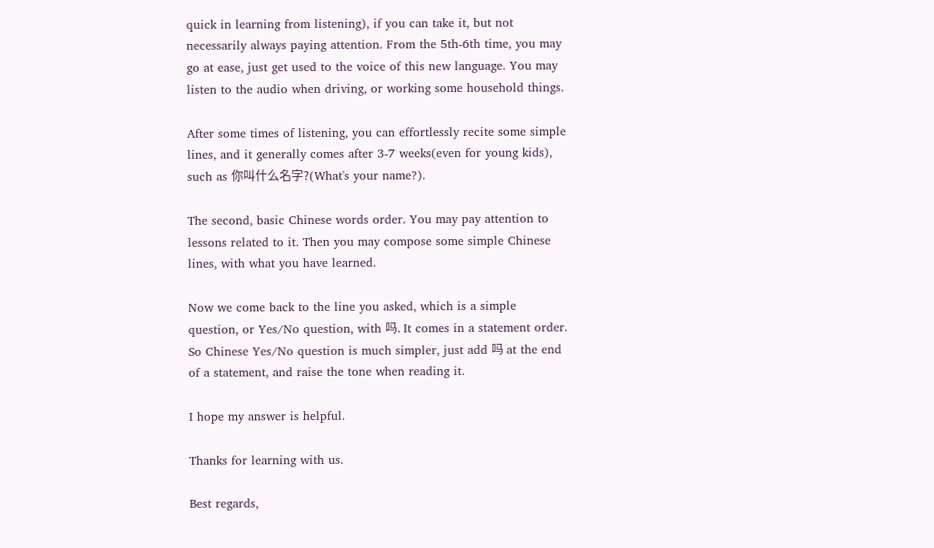quick in learning from listening), if you can take it, but not necessarily always paying attention. From the 5th-6th time, you may go at ease, just get used to the voice of this new language. You may listen to the audio when driving, or working some household things.

After some times of listening, you can effortlessly recite some simple lines, and it generally comes after 3-7 weeks(even for young kids), such as 你叫什么名字?(What's your name?).

The second, basic Chinese words order. You may pay attention to lessons related to it. Then you may compose some simple Chinese lines, with what you have learned.

Now we come back to the line you asked, which is a simple question, or Yes/No question, with 吗. It comes in a statement order. So Chinese Yes/No question is much simpler, just add 吗 at the end of a statement, and raise the tone when reading it.

I hope my answer is helpful.

Thanks for learning with us.

Best regards,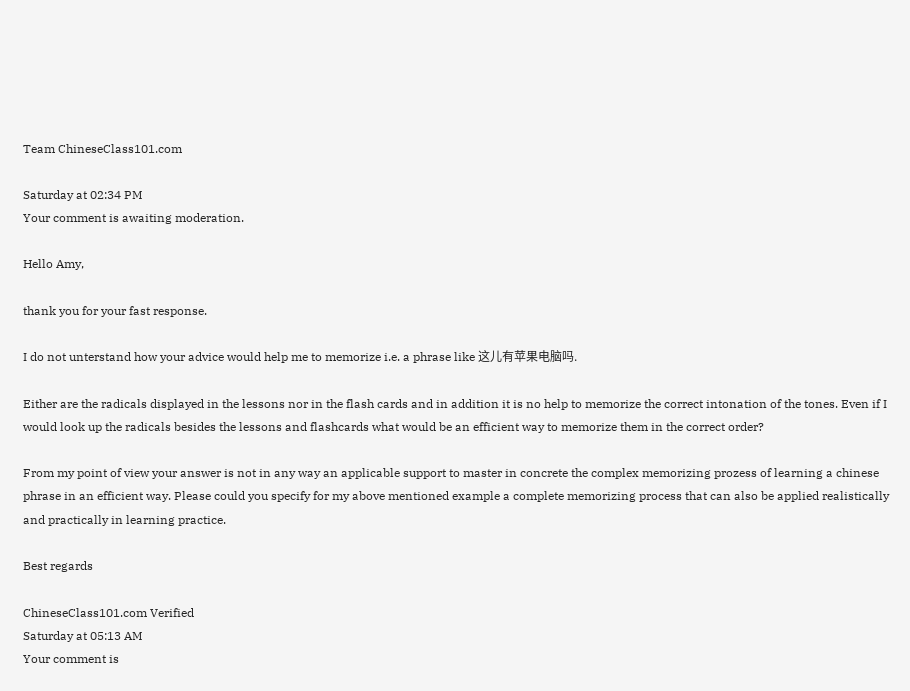Team ChineseClass101.com

Saturday at 02:34 PM
Your comment is awaiting moderation.

Hello Amy,

thank you for your fast response.

I do not unterstand how your advice would help me to memorize i.e. a phrase like 这儿有苹果电脑吗.

Either are the radicals displayed in the lessons nor in the flash cards and in addition it is no help to memorize the correct intonation of the tones. Even if I would look up the radicals besides the lessons and flashcards what would be an efficient way to memorize them in the correct order?

From my point of view your answer is not in any way an applicable support to master in concrete the complex memorizing prozess of learning a chinese phrase in an efficient way. Please could you specify for my above mentioned example a complete memorizing process that can also be applied realistically and practically in learning practice.

Best regards

ChineseClass101.com Verified
Saturday at 05:13 AM
Your comment is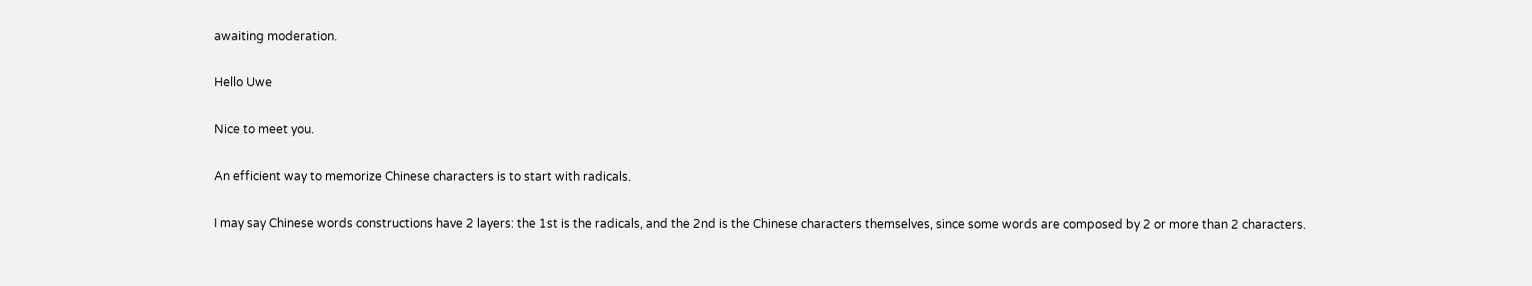awaiting moderation.

Hello Uwe

Nice to meet you.

An efficient way to memorize Chinese characters is to start with radicals.

I may say Chinese words constructions have 2 layers: the 1st is the radicals, and the 2nd is the Chinese characters themselves, since some words are composed by 2 or more than 2 characters.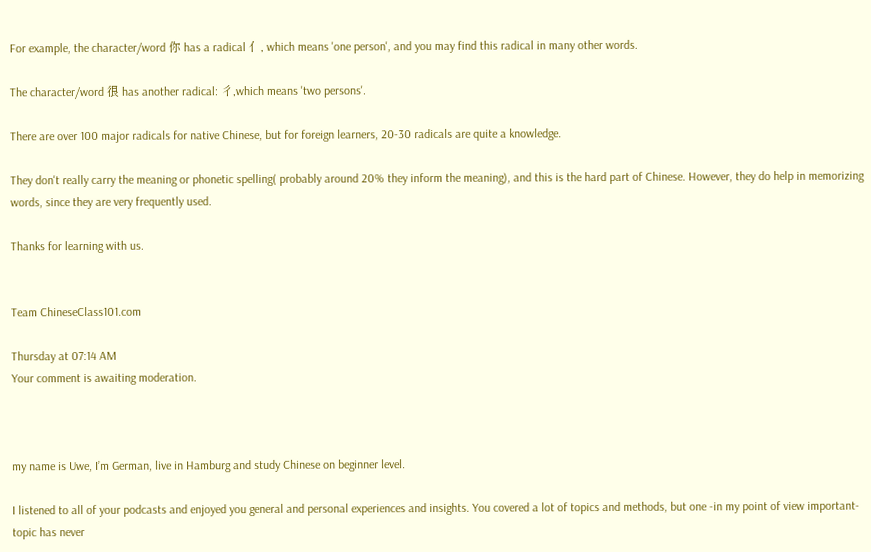For example, the character/word 你 has a radical 亻, which means 'one person', and you may find this radical in many other words.

The character/word 很 has another radical: 彳,which means 'two persons'.

There are over 100 major radicals for native Chinese, but for foreign learners, 20-30 radicals are quite a knowledge.

They don't really carry the meaning or phonetic spelling( probably around 20% they inform the meaning), and this is the hard part of Chinese. However, they do help in memorizing words, since they are very frequently used.

Thanks for learning with us.


Team ChineseClass101.com

Thursday at 07:14 AM
Your comment is awaiting moderation.



my name is Uwe, I’m German, live in Hamburg and study Chinese on beginner level.

I listened to all of your podcasts and enjoyed you general and personal experiences and insights. You covered a lot of topics and methods, but one -in my point of view important- topic has never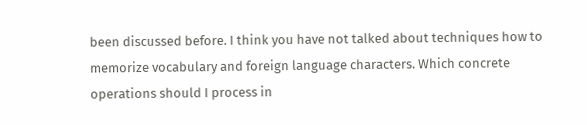been discussed before. I think you have not talked about techniques how to memorize vocabulary and foreign language characters. Which concrete operations should I process in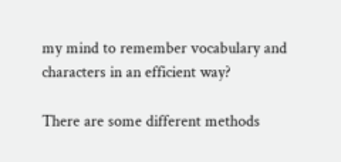my mind to remember vocabulary and characters in an efficient way?

There are some different methods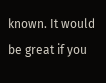known. It would be great if you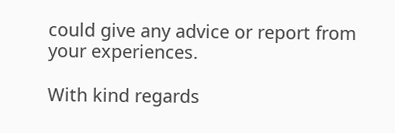could give any advice or report from your experiences.

With kind regards